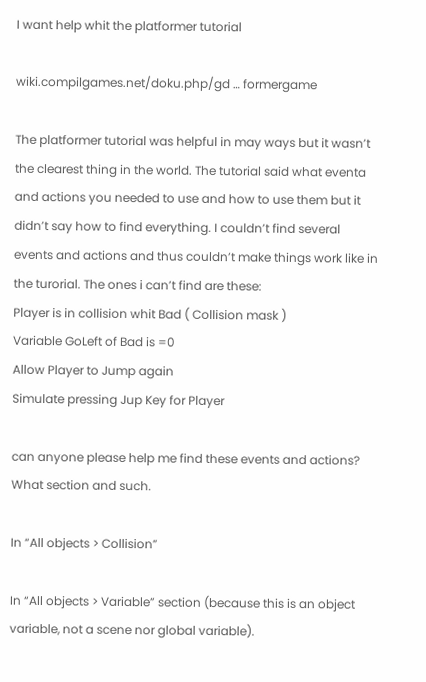I want help whit the platformer tutorial

wiki.compilgames.net/doku.php/gd … formergame

The platformer tutorial was helpful in may ways but it wasn’t the clearest thing in the world. The tutorial said what eventa and actions you needed to use and how to use them but it didn’t say how to find everything. I couldn’t find several events and actions and thus couldn’t make things work like in the turorial. The ones i can’t find are these:
Player is in collision whit Bad ( Collision mask )
Variable GoLeft of Bad is =0
Allow Player to Jump again
Simulate pressing Jup Key for Player

can anyone please help me find these events and actions? What section and such.

In “All objects > Collision”

In “All objects > Variable” section (because this is an object variable, not a scene nor global variable).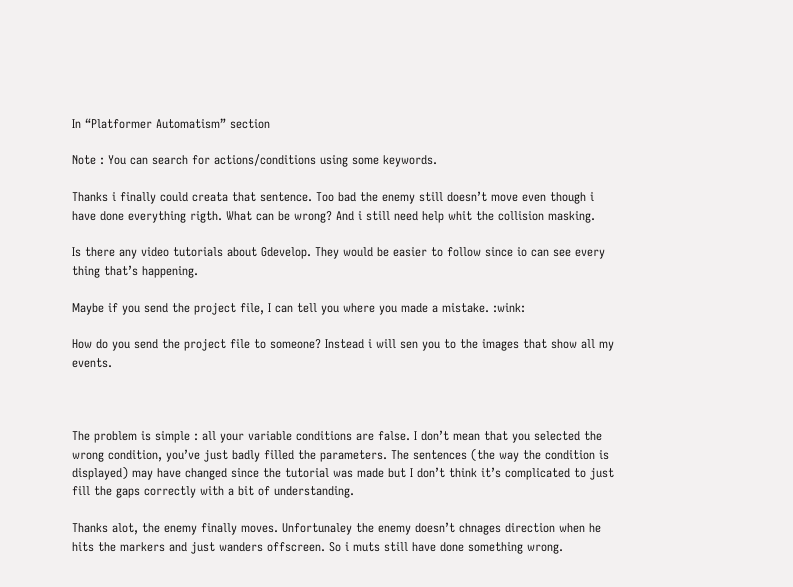In “Platformer Automatism” section

Note : You can search for actions/conditions using some keywords.

Thanks i finally could creata that sentence. Too bad the enemy still doesn’t move even though i have done everything rigth. What can be wrong? And i still need help whit the collision masking.

Is there any video tutorials about Gdevelop. They would be easier to follow since io can see every thing that’s happening.

Maybe if you send the project file, I can tell you where you made a mistake. :wink:

How do you send the project file to someone? Instead i will sen you to the images that show all my events.



The problem is simple : all your variable conditions are false. I don’t mean that you selected the wrong condition, you’ve just badly filled the parameters. The sentences (the way the condition is displayed) may have changed since the tutorial was made but I don’t think it’s complicated to just fill the gaps correctly with a bit of understanding.

Thanks alot, the enemy finally moves. Unfortunaley the enemy doesn’t chnages direction when he hits the markers and just wanders offscreen. So i muts still have done something wrong.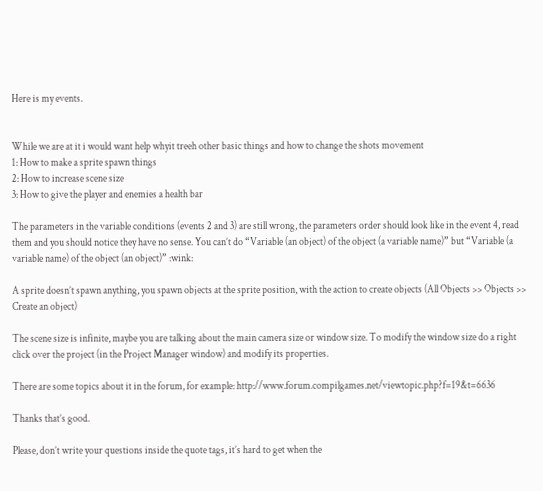Here is my events.


While we are at it i would want help whyit treeh other basic things and how to change the shots movement
1: How to make a sprite spawn things
2: How to increase scene size
3: How to give the player and enemies a health bar

The parameters in the variable conditions (events 2 and 3) are still wrong, the parameters order should look like in the event 4, read them and you should notice they have no sense. You can’t do “Variable (an object) of the object (a variable name)” but “Variable (a variable name) of the object (an object)” :wink:

A sprite doesn’t spawn anything, you spawn objects at the sprite position, with the action to create objects (All Objects >> Objects >> Create an object)

The scene size is infinite, maybe you are talking about the main camera size or window size. To modify the window size do a right click over the project (in the Project Manager window) and modify its properties.

There are some topics about it in the forum, for example: http://www.forum.compilgames.net/viewtopic.php?f=19&t=6636

Thanks that’s good.

Please, don’t write your questions inside the quote tags, it’s hard to get when the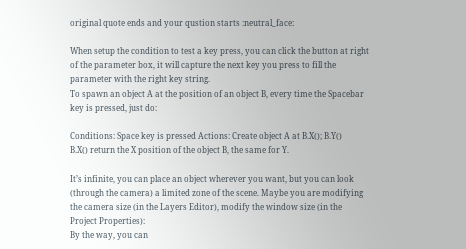original quote ends and your qustion starts :neutral_face:

When setup the condition to test a key press, you can click the button at right of the parameter box, it will capture the next key you press to fill the parameter with the right key string.
To spawn an object A at the position of an object B, every time the Spacebar key is pressed, just do:

Conditions: Space key is pressed Actions: Create object A at B.X(); B.Y()
B.X() return the X position of the object B, the same for Y.

It’s infinite, you can place an object wherever you want, but you can look (through the camera) a limited zone of the scene. Maybe you are modifying the camera size (in the Layers Editor), modify the window size (in the Project Properties):
By the way, you can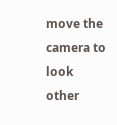move the camera to look other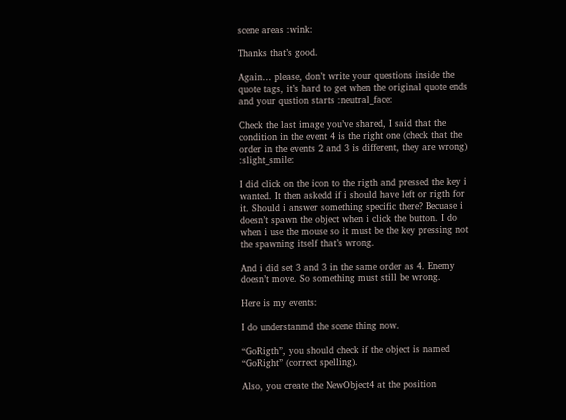scene areas :wink:

Thanks that’s good.

Again… please, don’t write your questions inside the quote tags, it’s hard to get when the original quote ends and your qustion starts :neutral_face:

Check the last image you’ve shared, I said that the condition in the event 4 is the right one (check that the order in the events 2 and 3 is different, they are wrong) :slight_smile:

I did click on the icon to the rigth and pressed the key i wanted. It then askedd if i should have left or rigth for it. Should i answer something specific there? Becuase i doesn’t spawn the object when i click the button. I do when i use the mouse so it must be the key pressing not the spawning itself that’s wrong.

And i did set 3 and 3 in the same order as 4. Enemy doesn’t move. So something must still be wrong.

Here is my events:

I do understanmd the scene thing now.

“GoRigth”, you should check if the object is named “GoRight” (correct spelling).

Also, you create the NewObject4 at the position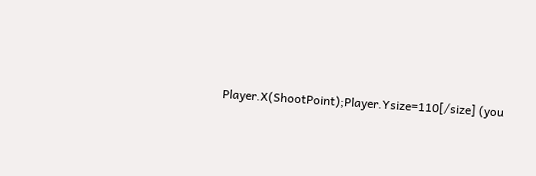Player.X(ShootPoint);Player.Ysize=110[/size] (you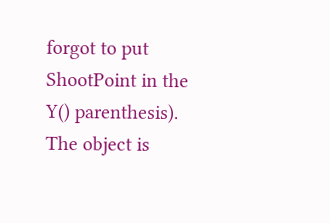forgot to put ShootPoint in the Y() parenthesis). The object is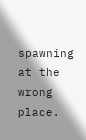spawning at the wrong place.